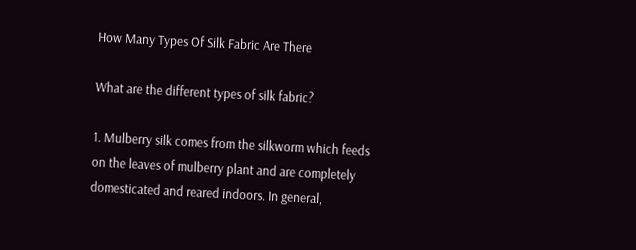How Many Types Of Silk Fabric Are There

What are the different types of silk fabric?

1. Mulberry silk comes from the silkworm which feeds on the leaves of mulberry plant and are completely domesticated and reared indoors. In general,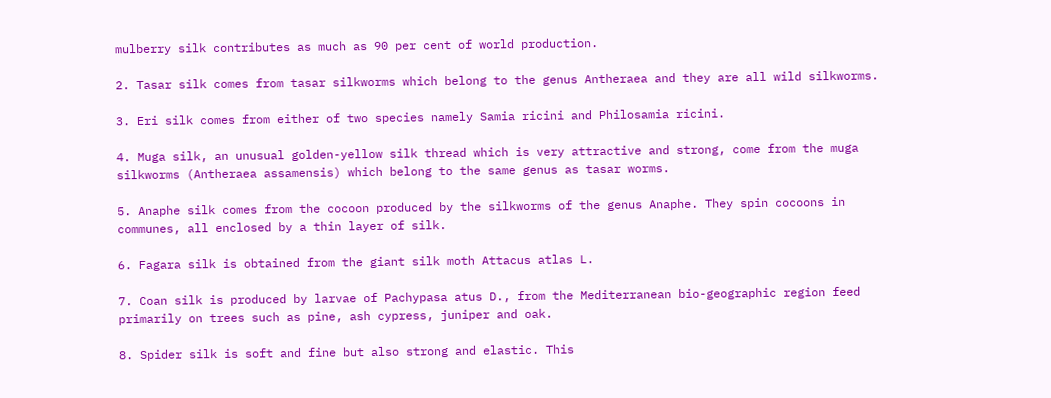mulberry silk contributes as much as 90 per cent of world production.

2. Tasar silk comes from tasar silkworms which belong to the genus Antheraea and they are all wild silkworms.

3. Eri silk comes from either of two species namely Samia ricini and Philosamia ricini.

4. Muga silk, an unusual golden-yellow silk thread which is very attractive and strong, come from the muga silkworms (Antheraea assamensis) which belong to the same genus as tasar worms.

5. Anaphe silk comes from the cocoon produced by the silkworms of the genus Anaphe. They spin cocoons in communes, all enclosed by a thin layer of silk.

6. Fagara silk is obtained from the giant silk moth Attacus atlas L.

7. Coan silk is produced by larvae of Pachypasa atus D., from the Mediterranean bio-geographic region feed primarily on trees such as pine, ash cypress, juniper and oak.

8. Spider silk is soft and fine but also strong and elastic. This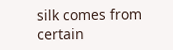silk comes from certain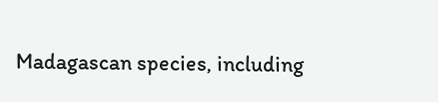Madagascan species, including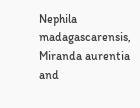Nephila madagascarensis, Miranda aurentia and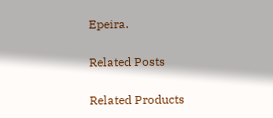Epeira.

Related Posts

Related Products